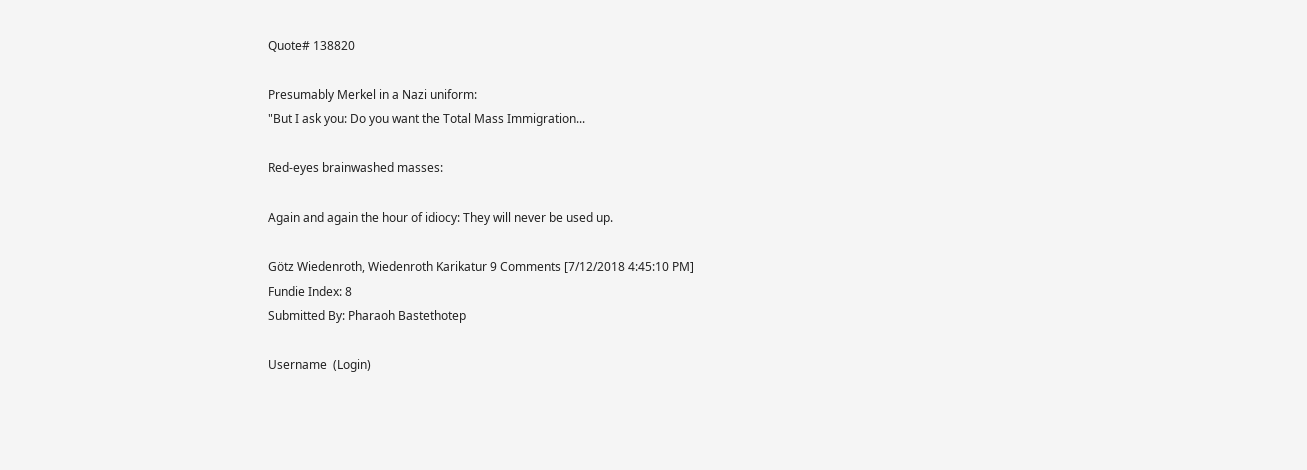Quote# 138820

Presumably Merkel in a Nazi uniform:
"But I ask you: Do you want the Total Mass Immigration...

Red-eyes brainwashed masses:

Again and again the hour of idiocy: They will never be used up.

Götz Wiedenroth, Wiedenroth Karikatur 9 Comments [7/12/2018 4:45:10 PM]
Fundie Index: 8
Submitted By: Pharaoh Bastethotep

Username  (Login)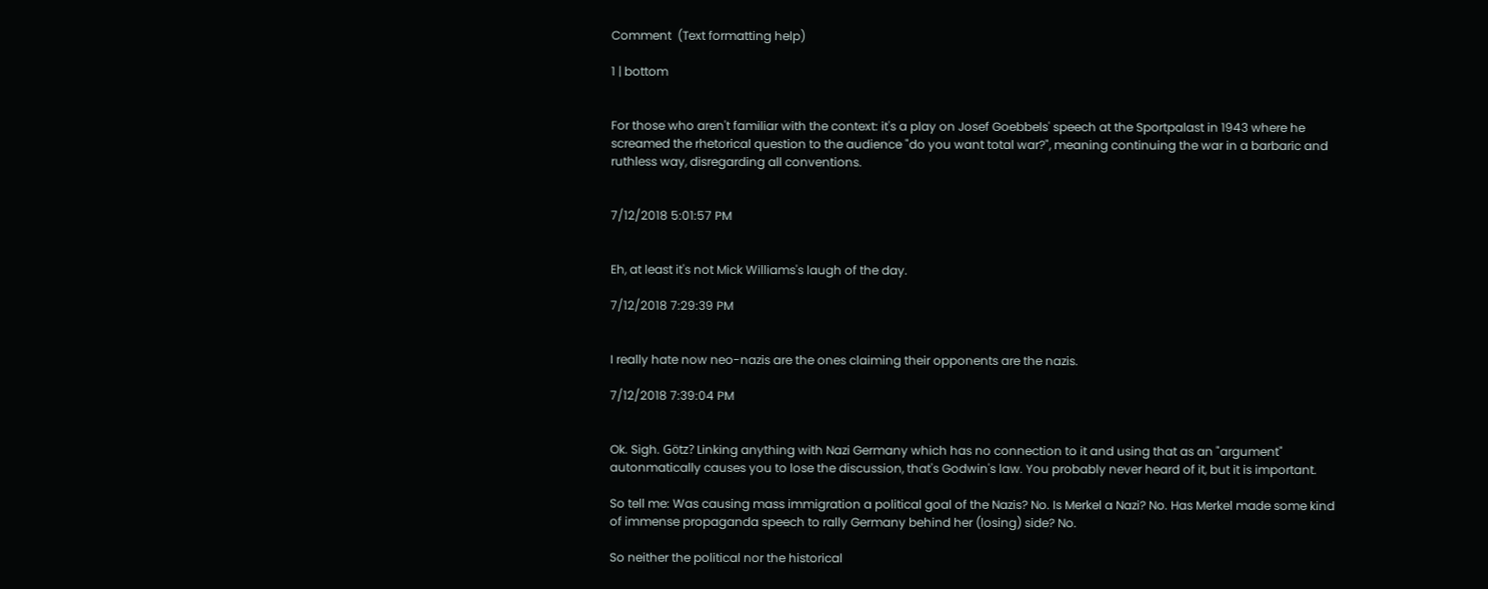Comment  (Text formatting help)

1 | bottom


For those who aren't familiar with the context: it's a play on Josef Goebbels' speech at the Sportpalast in 1943 where he screamed the rhetorical question to the audience "do you want total war?", meaning continuing the war in a barbaric and ruthless way, disregarding all conventions.


7/12/2018 5:01:57 PM


Eh, at least it's not Mick Williams's laugh of the day.

7/12/2018 7:29:39 PM


I really hate now neo-nazis are the ones claiming their opponents are the nazis.

7/12/2018 7:39:04 PM


Ok. Sigh. Götz? Linking anything with Nazi Germany which has no connection to it and using that as an "argument" autonmatically causes you to lose the discussion, that's Godwin's law. You probably never heard of it, but it is important.

So tell me: Was causing mass immigration a political goal of the Nazis? No. Is Merkel a Nazi? No. Has Merkel made some kind of immense propaganda speech to rally Germany behind her (losing) side? No.

So neither the political nor the historical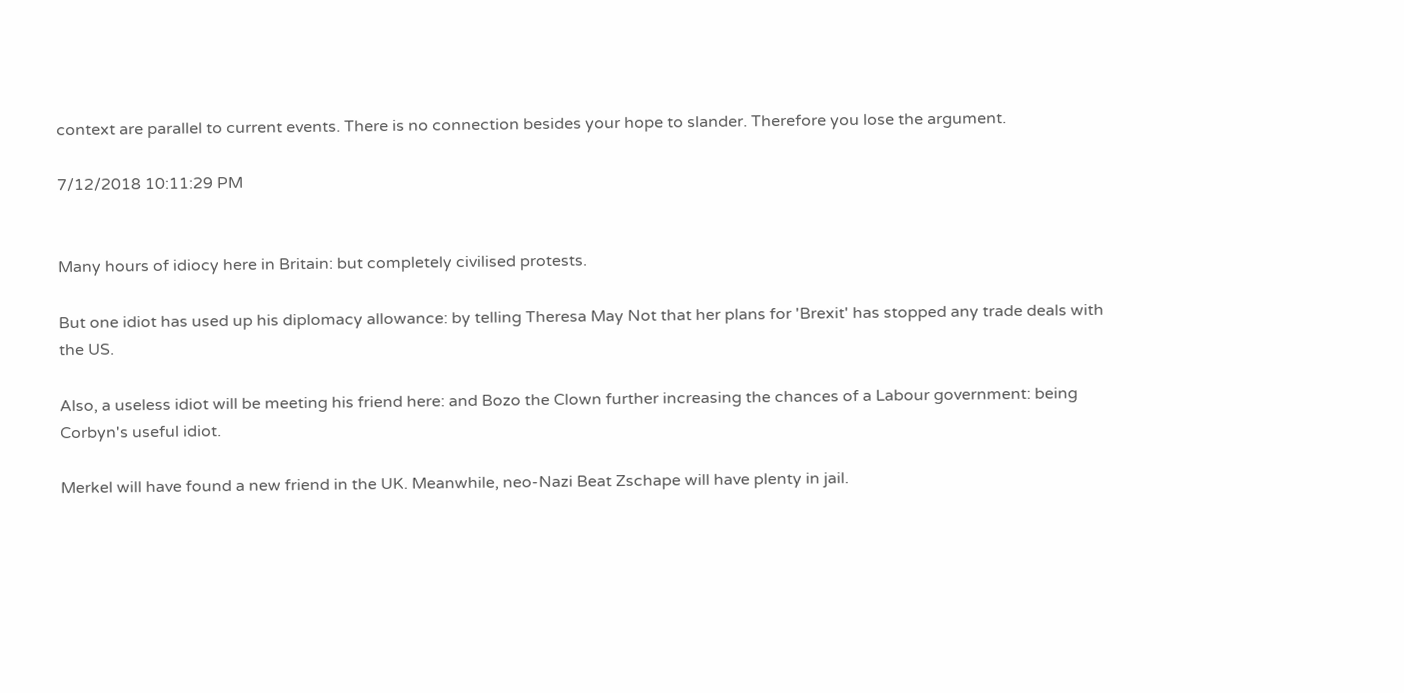context are parallel to current events. There is no connection besides your hope to slander. Therefore you lose the argument.

7/12/2018 10:11:29 PM


Many hours of idiocy here in Britain: but completely civilised protests.

But one idiot has used up his diplomacy allowance: by telling Theresa May Not that her plans for 'Brexit' has stopped any trade deals with the US.

Also, a useless idiot will be meeting his friend here: and Bozo the Clown further increasing the chances of a Labour government: being Corbyn's useful idiot.

Merkel will have found a new friend in the UK. Meanwhile, neo-Nazi Beat Zschape will have plenty in jail.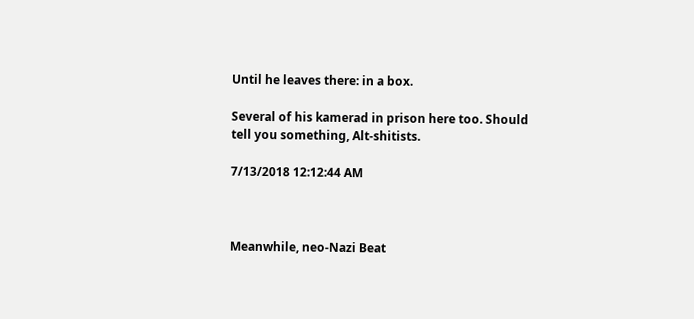Until he leaves there: in a box.

Several of his kamerad in prison here too. Should tell you something, Alt-shitists.

7/13/2018 12:12:44 AM



Meanwhile, neo-Nazi Beat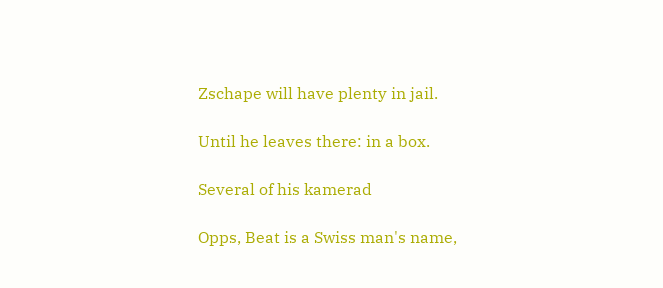Zschape will have plenty in jail.

Until he leaves there: in a box.

Several of his kamerad

Opps, Beat is a Swiss man's name,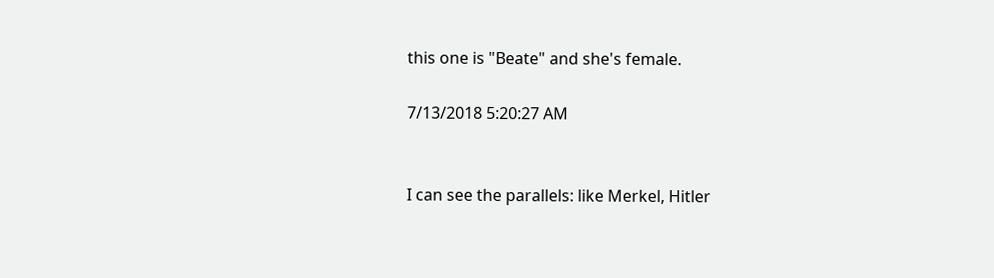this one is "Beate" and she's female.

7/13/2018 5:20:27 AM


I can see the parallels: like Merkel, Hitler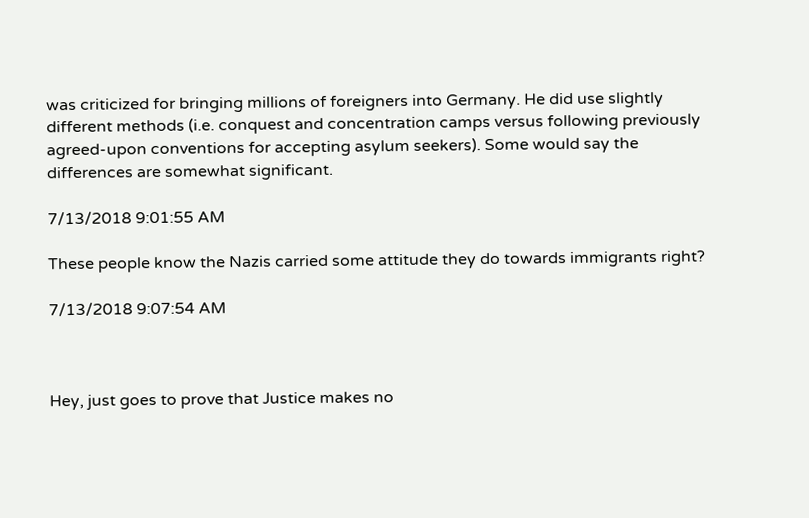was criticized for bringing millions of foreigners into Germany. He did use slightly different methods (i.e. conquest and concentration camps versus following previously agreed-upon conventions for accepting asylum seekers). Some would say the differences are somewhat significant.

7/13/2018 9:01:55 AM

These people know the Nazis carried some attitude they do towards immigrants right?

7/13/2018 9:07:54 AM



Hey, just goes to prove that Justice makes no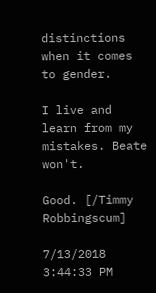distinctions when it comes to gender.

I live and learn from my mistakes. Beate won't.

Good. [/Timmy Robbingscum]

7/13/2018 3:44:33 PM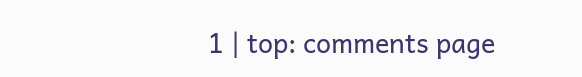1 | top: comments page